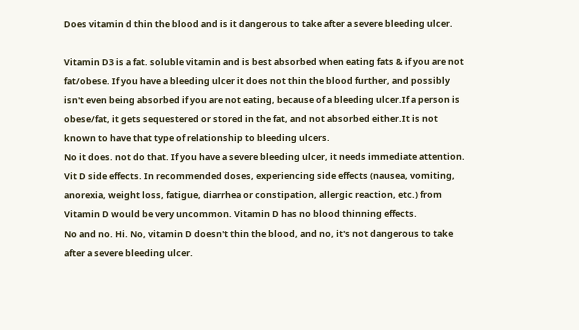Does vitamin d thin the blood and is it dangerous to take after a severe bleeding ulcer.

Vitamin D3 is a fat. soluble vitamin and is best absorbed when eating fats & if you are not fat/obese. If you have a bleeding ulcer it does not thin the blood further, and possibly isn't even being absorbed if you are not eating, because of a bleeding ulcer.If a person is obese/fat, it gets sequestered or stored in the fat, and not absorbed either.It is not known to have that type of relationship to bleeding ulcers.
No it does. not do that. If you have a severe bleeding ulcer, it needs immediate attention.
Vit D side effects. In recommended doses, experiencing side effects (nausea, vomiting, anorexia, weight loss, fatigue, diarrhea or constipation, allergic reaction, etc.) from Vitamin D would be very uncommon. Vitamin D has no blood thinning effects.
No and no. Hi. No, vitamin D doesn't thin the blood, and no, it's not dangerous to take after a severe bleeding ulcer.